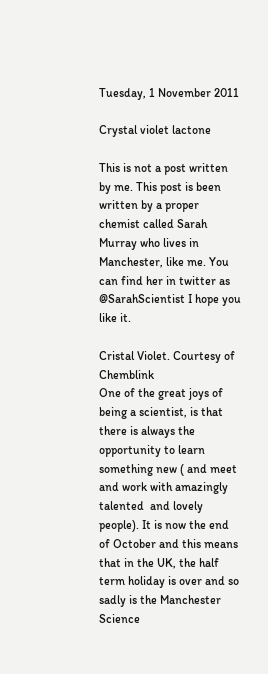Tuesday, 1 November 2011

Crystal violet lactone

This is not a post written by me. This post is been written by a proper chemist called Sarah Murray who lives in  Manchester, like me. You can find her in twitter as @SarahScientist I hope you like it.

Cristal Violet. Courtesy of Chemblink
One of the great joys of being a scientist, is that there is always the opportunity to learn something new ( and meet and work with amazingly talented  and lovely people). It is now the end of October and this means that in the UK, the half term holiday is over and so sadly is the Manchester Science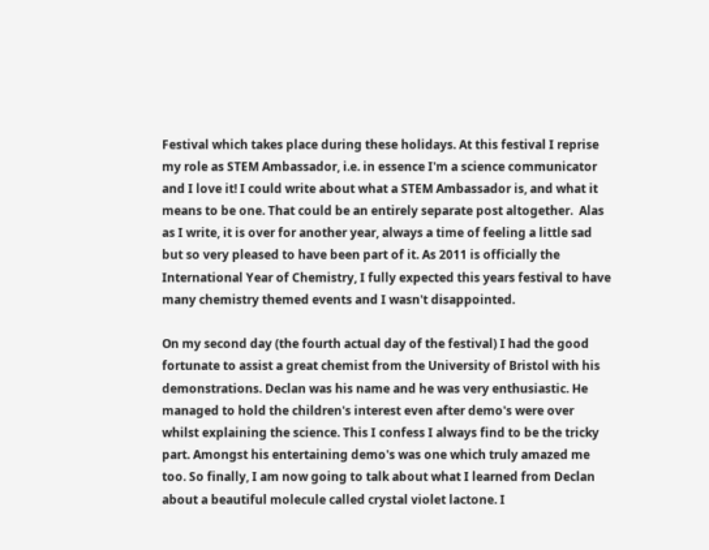Festival which takes place during these holidays. At this festival I reprise my role as STEM Ambassador, i.e. in essence I'm a science communicator and I love it! I could write about what a STEM Ambassador is, and what it means to be one. That could be an entirely separate post altogether.  Alas as I write, it is over for another year, always a time of feeling a little sad but so very pleased to have been part of it. As 2011 is officially the International Year of Chemistry, I fully expected this years festival to have many chemistry themed events and I wasn't disappointed.

On my second day (the fourth actual day of the festival) I had the good fortunate to assist a great chemist from the University of Bristol with his demonstrations. Declan was his name and he was very enthusiastic. He managed to hold the children's interest even after demo's were over whilst explaining the science. This I confess I always find to be the tricky part. Amongst his entertaining demo's was one which truly amazed me too. So finally, I am now going to talk about what I learned from Declan about a beautiful molecule called crystal violet lactone. I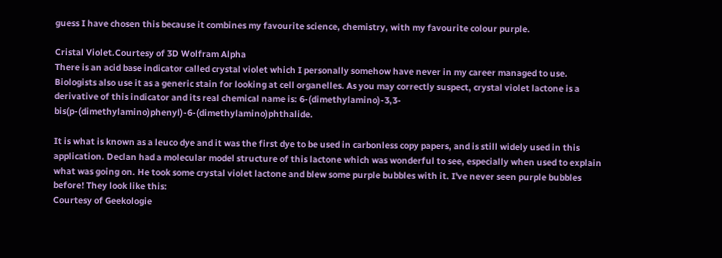guess I have chosen this because it combines my favourite science, chemistry, with my favourite colour purple.

Cristal Violet.Courtesy of 3D Wolfram Alpha
There is an acid base indicator called crystal violet which I personally somehow have never in my career managed to use. Biologists also use it as a generic stain for looking at cell organelles. As you may correctly suspect, crystal violet lactone is a derivative of this indicator and its real chemical name is: 6-(dimethylamino)-3,3-bis(p-(dimethylamino)phenyl)-6-(dimethylamino)phthalide.

It is what is known as a leuco dye and it was the first dye to be used in carbonless copy papers, and is still widely used in this application. Declan had a molecular model structure of this lactone which was wonderful to see, especially when used to explain what was going on. He took some crystal violet lactone and blew some purple bubbles with it. I've never seen purple bubbles before! They look like this:
Courtesy of Geekologie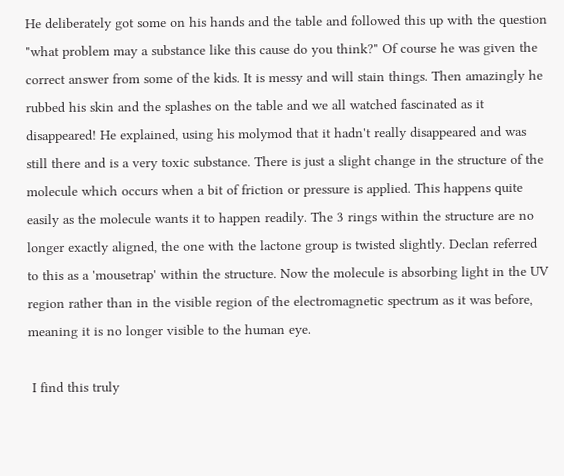He deliberately got some on his hands and the table and followed this up with the question "what problem may a substance like this cause do you think?" Of course he was given the correct answer from some of the kids. It is messy and will stain things. Then amazingly he rubbed his skin and the splashes on the table and we all watched fascinated as it disappeared! He explained, using his molymod that it hadn't really disappeared and was still there and is a very toxic substance. There is just a slight change in the structure of the molecule which occurs when a bit of friction or pressure is applied. This happens quite easily as the molecule wants it to happen readily. The 3 rings within the structure are no longer exactly aligned, the one with the lactone group is twisted slightly. Declan referred to this as a 'mousetrap' within the structure. Now the molecule is absorbing light in the UV region rather than in the visible region of the electromagnetic spectrum as it was before, meaning it is no longer visible to the human eye.

 I find this truly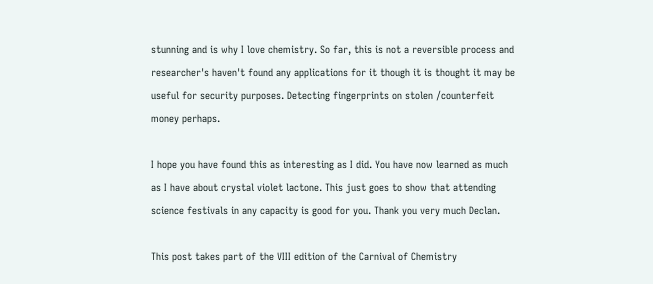stunning and is why I love chemistry. So far, this is not a reversible process and researcher's haven't found any applications for it though it is thought it may be useful for security purposes. Detecting fingerprints on stolen /counterfeit money perhaps.

I hope you have found this as interesting as I did. You have now learned as much as I have about crystal violet lactone. This just goes to show that attending science festivals in any capacity is good for you. Thank you very much Declan.

This post takes part of the VIII edition of the Carnival of Chemistry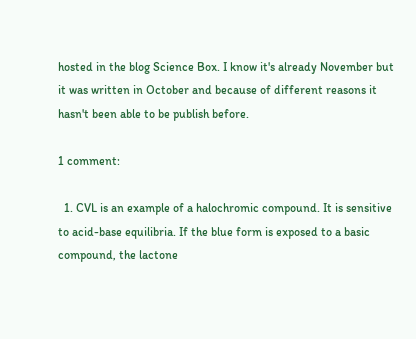hosted in the blog Science Box. I know it's already November but it was written in October and because of different reasons it hasn't been able to be publish before.

1 comment:

  1. CVL is an example of a halochromic compound. It is sensitive to acid-base equilibria. If the blue form is exposed to a basic compound, the lactone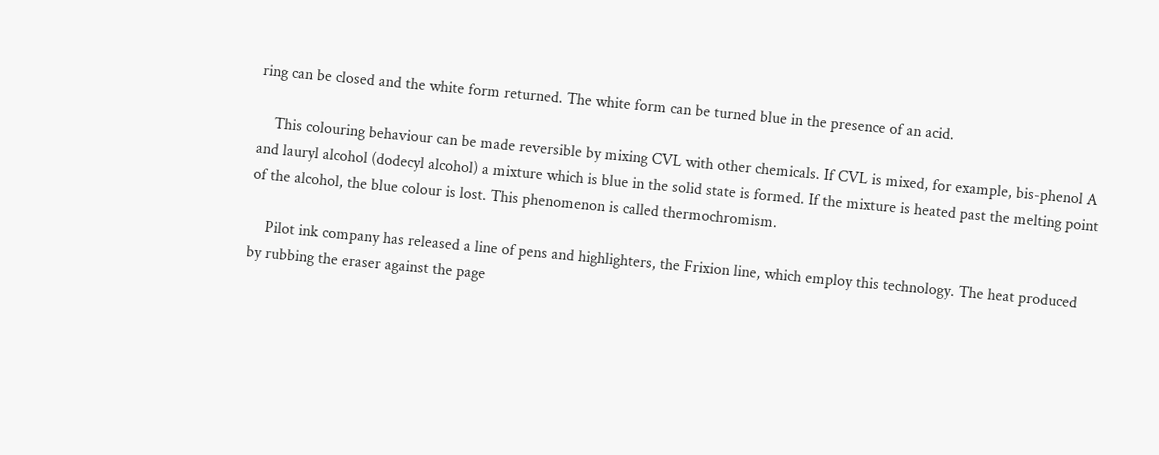ring can be closed and the white form returned. The white form can be turned blue in the presence of an acid.

    This colouring behaviour can be made reversible by mixing CVL with other chemicals. If CVL is mixed, for example, bis-phenol A and lauryl alcohol (dodecyl alcohol) a mixture which is blue in the solid state is formed. If the mixture is heated past the melting point of the alcohol, the blue colour is lost. This phenomenon is called thermochromism.

    Pilot ink company has released a line of pens and highlighters, the Frixion line, which employ this technology. The heat produced by rubbing the eraser against the page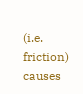(i.e. friction) causes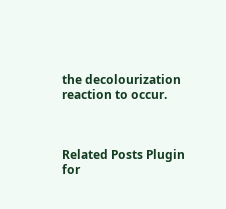the decolourization reaction to occur.



Related Posts Plugin for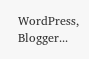WordPress, Blogger...